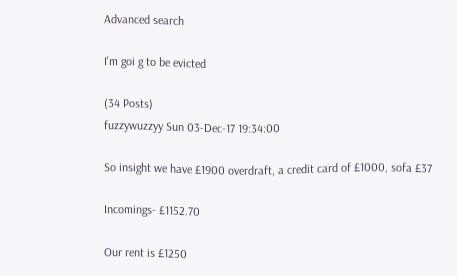Advanced search

I'm goi g to be evicted

(34 Posts)
fuzzywuzzyy Sun 03-Dec-17 19:34:00

So insight we have £1900 overdraft, a credit card of £1000, sofa £37

Incomings- £1152.70

Our rent is £1250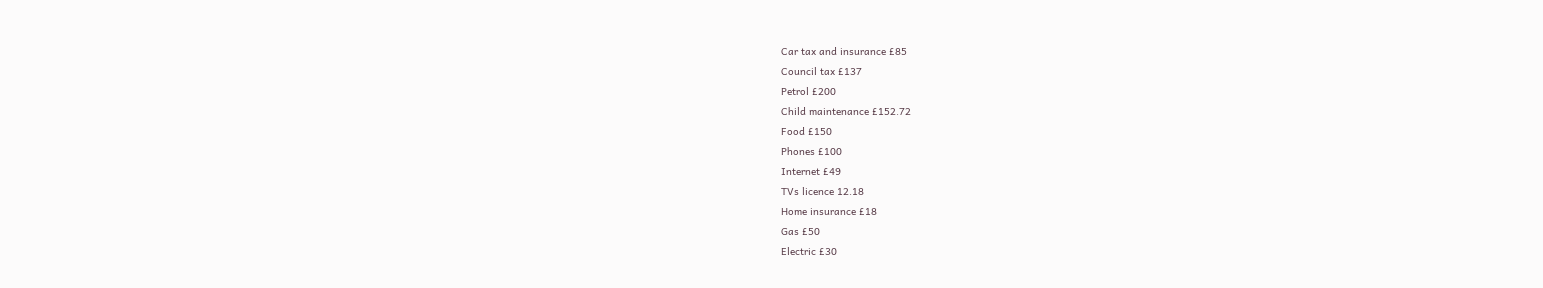Car tax and insurance £85
Council tax £137
Petrol £200
Child maintenance £152.72
Food £150
Phones £100
Internet £49
TVs licence 12.18
Home insurance £18
Gas £50
Electric £30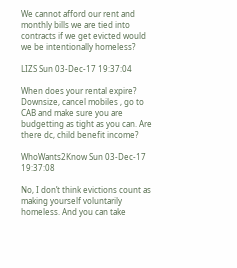We cannot afford our rent and monthly bills we are tied into contracts if we get evicted would we be intentionally homeless?

LIZS Sun 03-Dec-17 19:37:04

When does your rental expire? Downsize, cancel mobiles , go to CAB and make sure you are budgetting as tight as you can. Are there dc, child benefit income?

WhoWants2Know Sun 03-Dec-17 19:37:08

No, I don’t think evictions count as making yourself voluntarily homeless. And you can take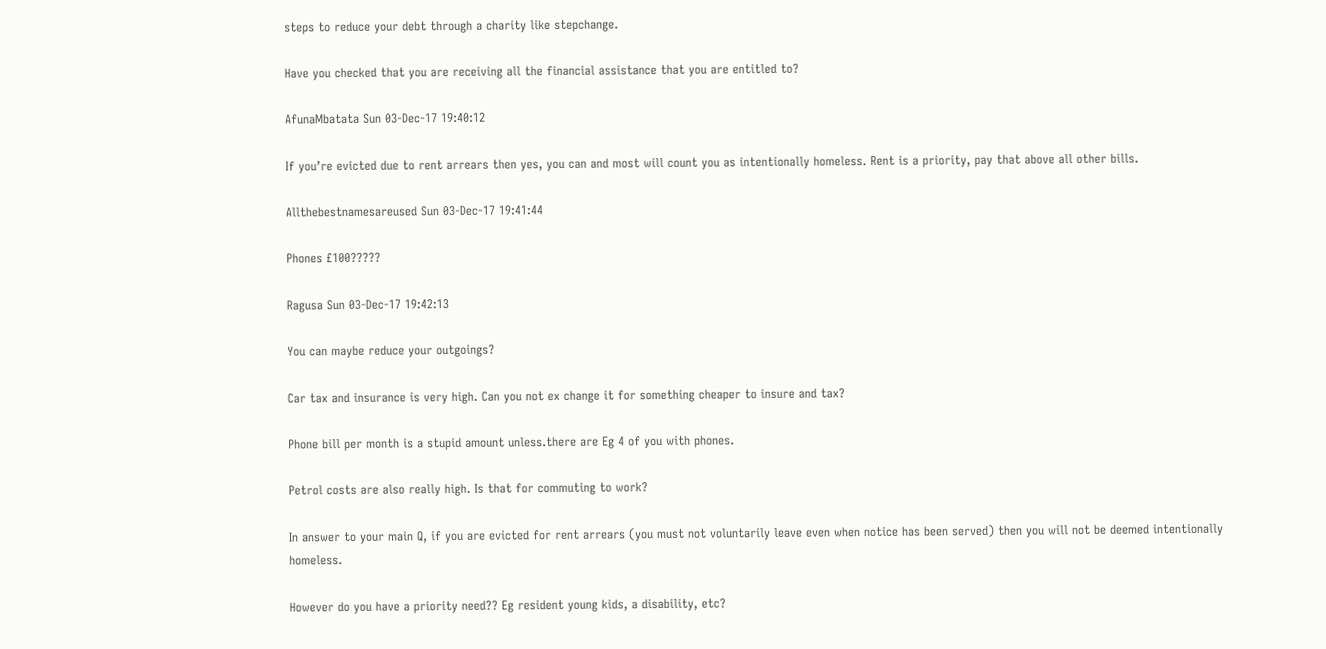steps to reduce your debt through a charity like stepchange.

Have you checked that you are receiving all the financial assistance that you are entitled to?

AfunaMbatata Sun 03-Dec-17 19:40:12

If you’re evicted due to rent arrears then yes, you can and most will count you as intentionally homeless. Rent is a priority, pay that above all other bills.

Allthebestnamesareused Sun 03-Dec-17 19:41:44

Phones £100?????

Ragusa Sun 03-Dec-17 19:42:13

You can maybe reduce your outgoings?

Car tax and insurance is very high. Can you not ex change it for something cheaper to insure and tax?

Phone bill per month is a stupid amount unless.there are Eg 4 of you with phones.

Petrol costs are also really high. Is that for commuting to work?

In answer to your main Q, if you are evicted for rent arrears (you must not voluntarily leave even when notice has been served) then you will not be deemed intentionally homeless.

However do you have a priority need?? Eg resident young kids, a disability, etc?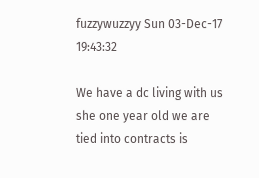fuzzywuzzyy Sun 03-Dec-17 19:43:32

We have a dc living with us she one year old we are tied into contracts is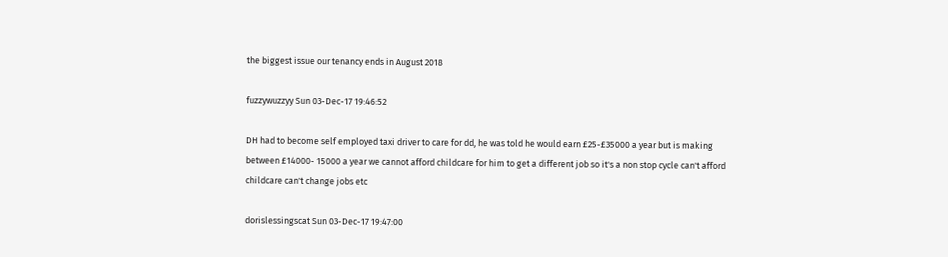the biggest issue our tenancy ends in August 2018

fuzzywuzzyy Sun 03-Dec-17 19:46:52

DH had to become self employed taxi driver to care for dd, he was told he would earn £25-£35000 a year but is making between £14000- 15000 a year we cannot afford childcare for him to get a different job so it's a non stop cycle can't afford childcare can't change jobs etc

dorislessingscat Sun 03-Dec-17 19:47:00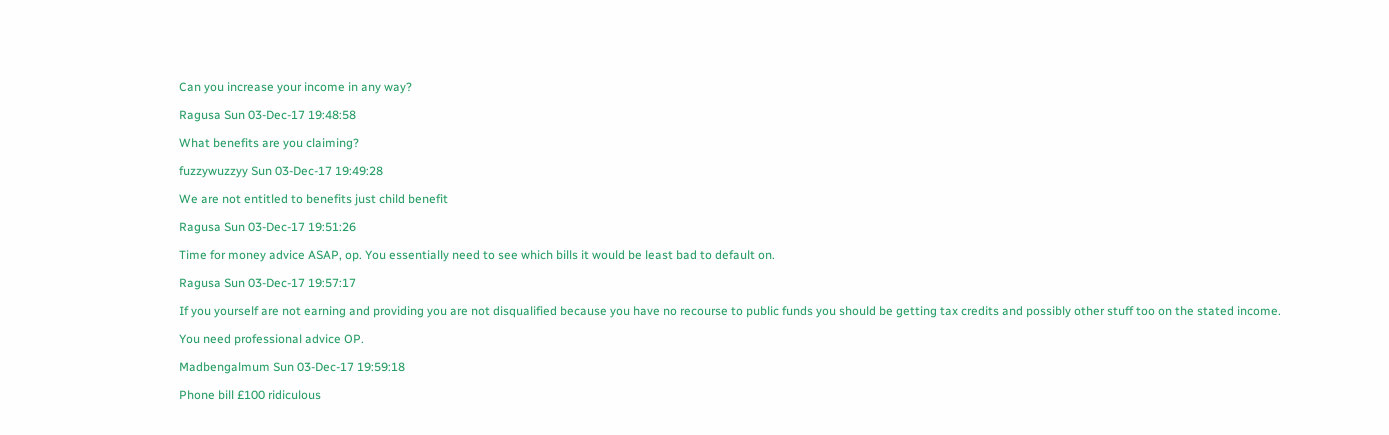Can you increase your income in any way?

Ragusa Sun 03-Dec-17 19:48:58

What benefits are you claiming?

fuzzywuzzyy Sun 03-Dec-17 19:49:28

We are not entitled to benefits just child benefit

Ragusa Sun 03-Dec-17 19:51:26

Time for money advice ASAP, op. You essentially need to see which bills it would be least bad to default on.

Ragusa Sun 03-Dec-17 19:57:17

If you yourself are not earning and providing you are not disqualified because you have no recourse to public funds you should be getting tax credits and possibly other stuff too on the stated income.

You need professional advice OP.

Madbengalmum Sun 03-Dec-17 19:59:18

Phone bill £100 ridiculous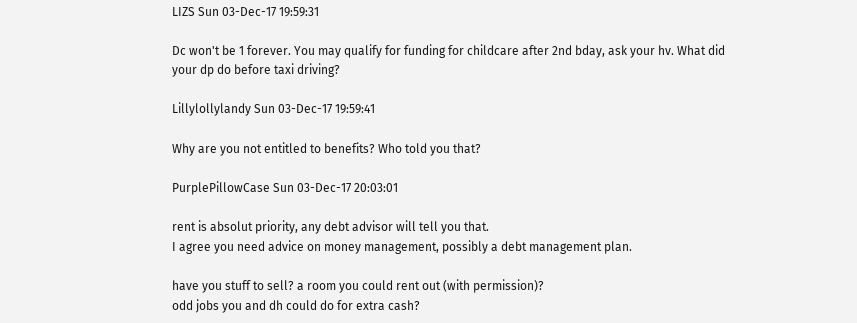LIZS Sun 03-Dec-17 19:59:31

Dc won't be 1 forever. You may qualify for funding for childcare after 2nd bday, ask your hv. What did your dp do before taxi driving?

Lillylollylandy Sun 03-Dec-17 19:59:41

Why are you not entitled to benefits? Who told you that?

PurplePillowCase Sun 03-Dec-17 20:03:01

rent is absolut priority, any debt advisor will tell you that.
I agree you need advice on money management, possibly a debt management plan.

have you stuff to sell? a room you could rent out (with permission)?
odd jobs you and dh could do for extra cash?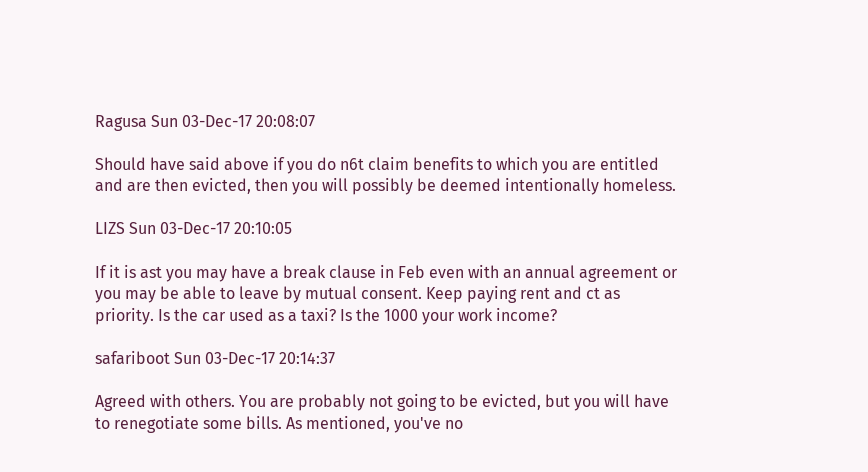Ragusa Sun 03-Dec-17 20:08:07

Should have said above if you do n6t claim benefits to which you are entitled and are then evicted, then you will possibly be deemed intentionally homeless.

LIZS Sun 03-Dec-17 20:10:05

If it is ast you may have a break clause in Feb even with an annual agreement or you may be able to leave by mutual consent. Keep paying rent and ct as priority. Is the car used as a taxi? Is the 1000 your work income?

safariboot Sun 03-Dec-17 20:14:37

Agreed with others. You are probably not going to be evicted, but you will have to renegotiate some bills. As mentioned, you've no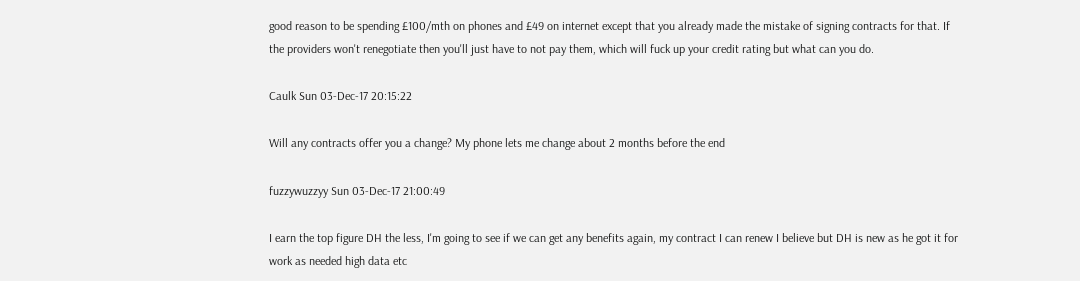good reason to be spending £100/mth on phones and £49 on internet except that you already made the mistake of signing contracts for that. If the providers won't renegotiate then you'll just have to not pay them, which will fuck up your credit rating but what can you do.

Caulk Sun 03-Dec-17 20:15:22

Will any contracts offer you a change? My phone lets me change about 2 months before the end

fuzzywuzzyy Sun 03-Dec-17 21:00:49

I earn the top figure DH the less, I'm going to see if we can get any benefits again, my contract I can renew I believe but DH is new as he got it for work as needed high data etc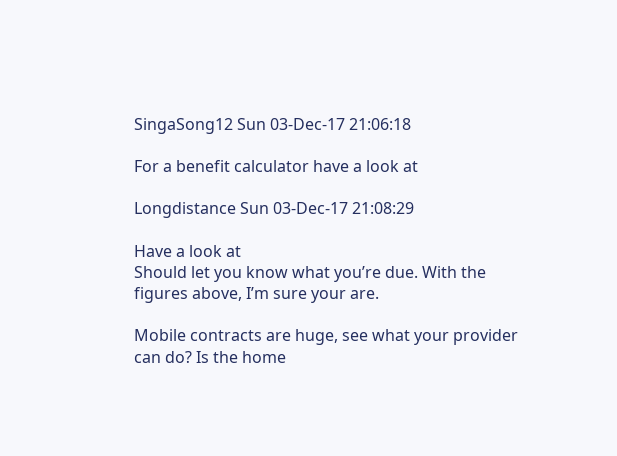SingaSong12 Sun 03-Dec-17 21:06:18

For a benefit calculator have a look at

Longdistance Sun 03-Dec-17 21:08:29

Have a look at
Should let you know what you’re due. With the figures above, I’m sure your are.

Mobile contracts are huge, see what your provider can do? Is the home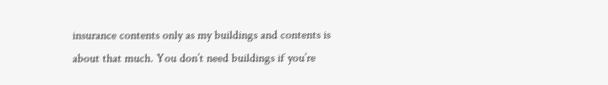insurance contents only as my buildings and contents is about that much. You don’t need buildings if you’re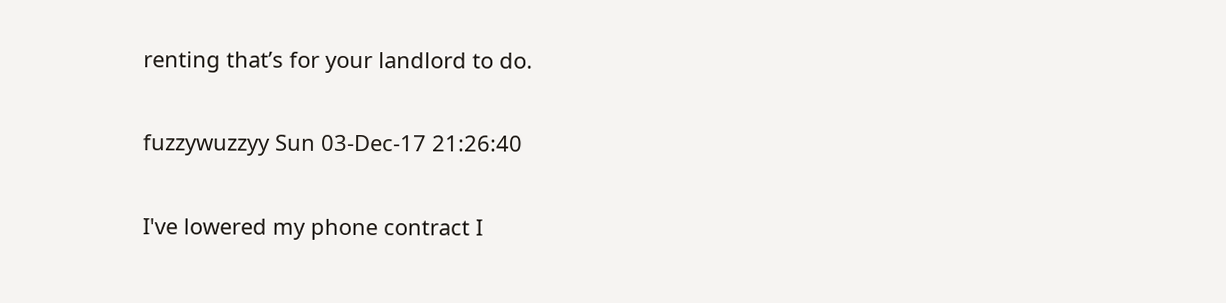renting that’s for your landlord to do.

fuzzywuzzyy Sun 03-Dec-17 21:26:40

I've lowered my phone contract I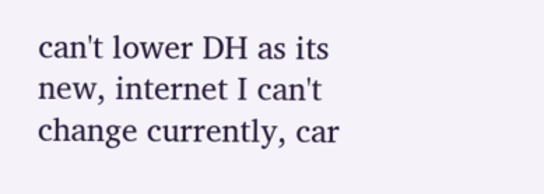can't lower DH as its new, internet I can't change currently, car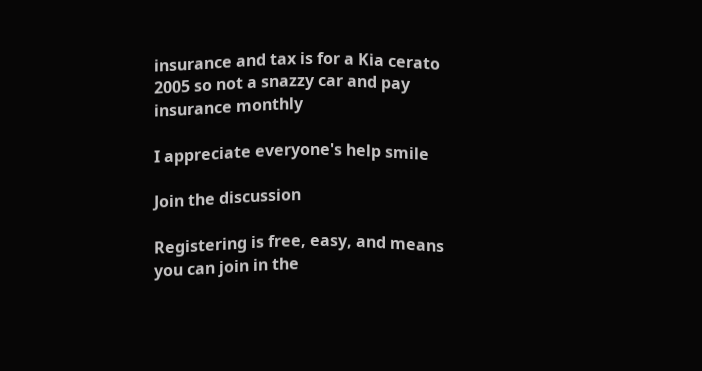insurance and tax is for a Kia cerato 2005 so not a snazzy car and pay insurance monthly

I appreciate everyone's help smile

Join the discussion

Registering is free, easy, and means you can join in the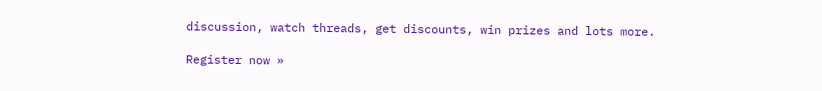discussion, watch threads, get discounts, win prizes and lots more.

Register now »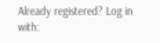Already registered? Log in with: